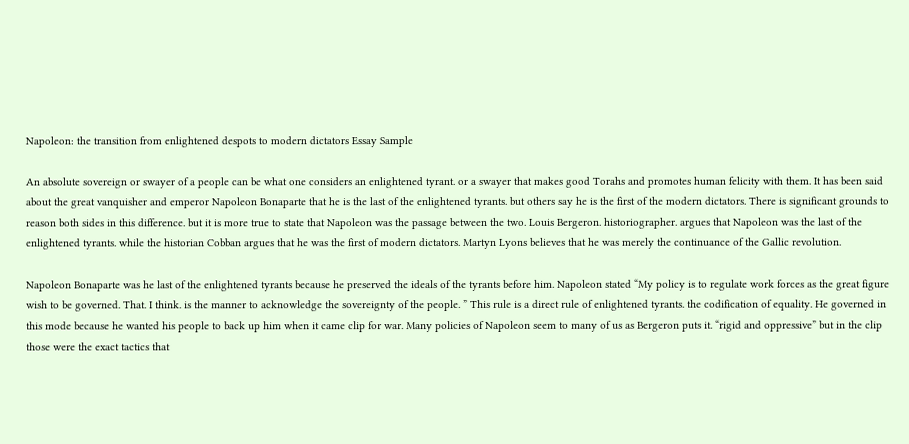Napoleon: the transition from enlightened despots to modern dictators Essay Sample

An absolute sovereign or swayer of a people can be what one considers an enlightened tyrant. or a swayer that makes good Torahs and promotes human felicity with them. It has been said about the great vanquisher and emperor Napoleon Bonaparte that he is the last of the enlightened tyrants. but others say he is the first of the modern dictators. There is significant grounds to reason both sides in this difference. but it is more true to state that Napoleon was the passage between the two. Louis Bergeron. historiographer. argues that Napoleon was the last of the enlightened tyrants. while the historian Cobban argues that he was the first of modern dictators. Martyn Lyons believes that he was merely the continuance of the Gallic revolution.

Napoleon Bonaparte was he last of the enlightened tyrants because he preserved the ideals of the tyrants before him. Napoleon stated “My policy is to regulate work forces as the great figure wish to be governed. That. I think. is the manner to acknowledge the sovereignty of the people. ” This rule is a direct rule of enlightened tyrants. the codification of equality. He governed in this mode because he wanted his people to back up him when it came clip for war. Many policies of Napoleon seem to many of us as Bergeron puts it. “rigid and oppressive” but in the clip those were the exact tactics that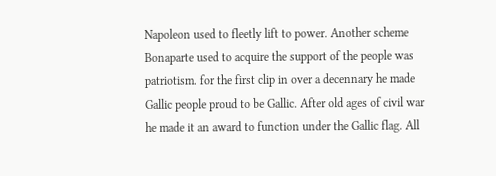Napoleon used to fleetly lift to power. Another scheme Bonaparte used to acquire the support of the people was patriotism. for the first clip in over a decennary he made Gallic people proud to be Gallic. After old ages of civil war he made it an award to function under the Gallic flag. All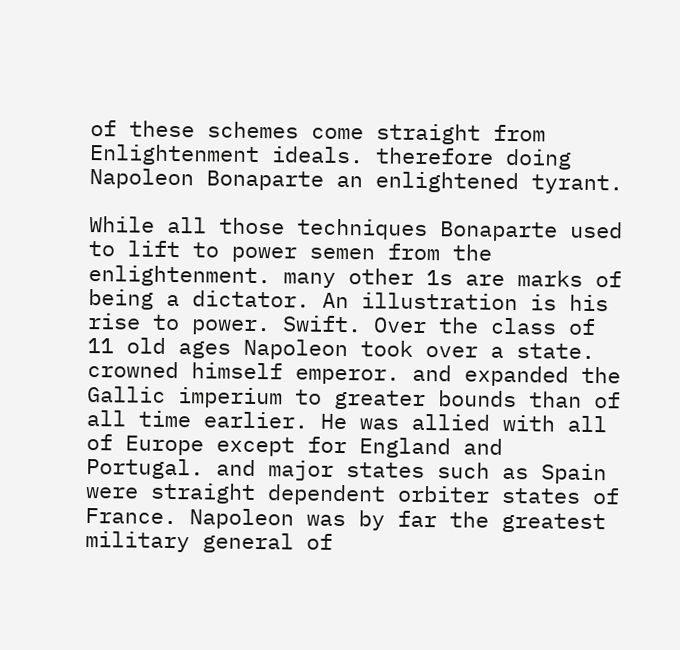of these schemes come straight from Enlightenment ideals. therefore doing Napoleon Bonaparte an enlightened tyrant.

While all those techniques Bonaparte used to lift to power semen from the enlightenment. many other 1s are marks of being a dictator. An illustration is his rise to power. Swift. Over the class of 11 old ages Napoleon took over a state. crowned himself emperor. and expanded the Gallic imperium to greater bounds than of all time earlier. He was allied with all of Europe except for England and Portugal. and major states such as Spain were straight dependent orbiter states of France. Napoleon was by far the greatest military general of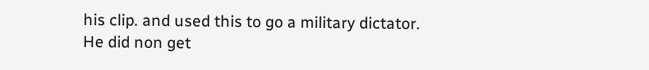his clip. and used this to go a military dictator. He did non get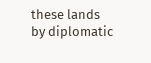these lands by diplomatic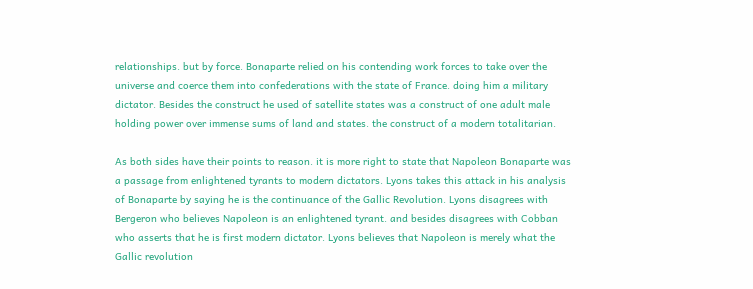relationships. but by force. Bonaparte relied on his contending work forces to take over the universe and coerce them into confederations with the state of France. doing him a military dictator. Besides the construct he used of satellite states was a construct of one adult male holding power over immense sums of land and states. the construct of a modern totalitarian.

As both sides have their points to reason. it is more right to state that Napoleon Bonaparte was a passage from enlightened tyrants to modern dictators. Lyons takes this attack in his analysis of Bonaparte by saying he is the continuance of the Gallic Revolution. Lyons disagrees with Bergeron who believes Napoleon is an enlightened tyrant. and besides disagrees with Cobban who asserts that he is first modern dictator. Lyons believes that Napoleon is merely what the Gallic revolution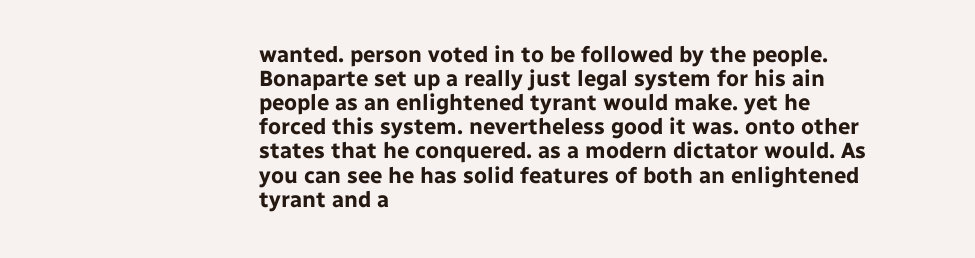wanted. person voted in to be followed by the people. Bonaparte set up a really just legal system for his ain people as an enlightened tyrant would make. yet he forced this system. nevertheless good it was. onto other states that he conquered. as a modern dictator would. As you can see he has solid features of both an enlightened tyrant and a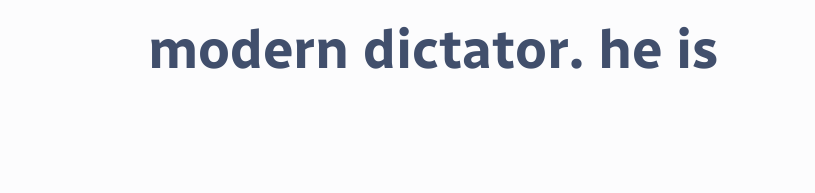modern dictator. he is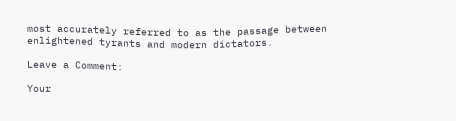most accurately referred to as the passage between enlightened tyrants and modern dictators.

Leave a Comment:

Your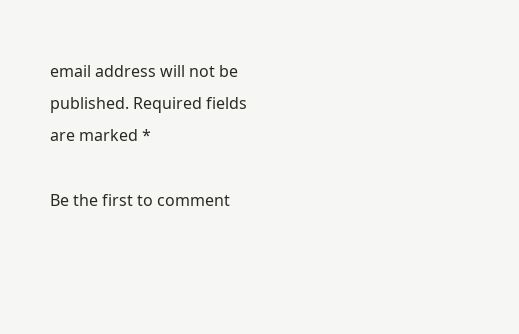email address will not be published. Required fields are marked *

Be the first to comment